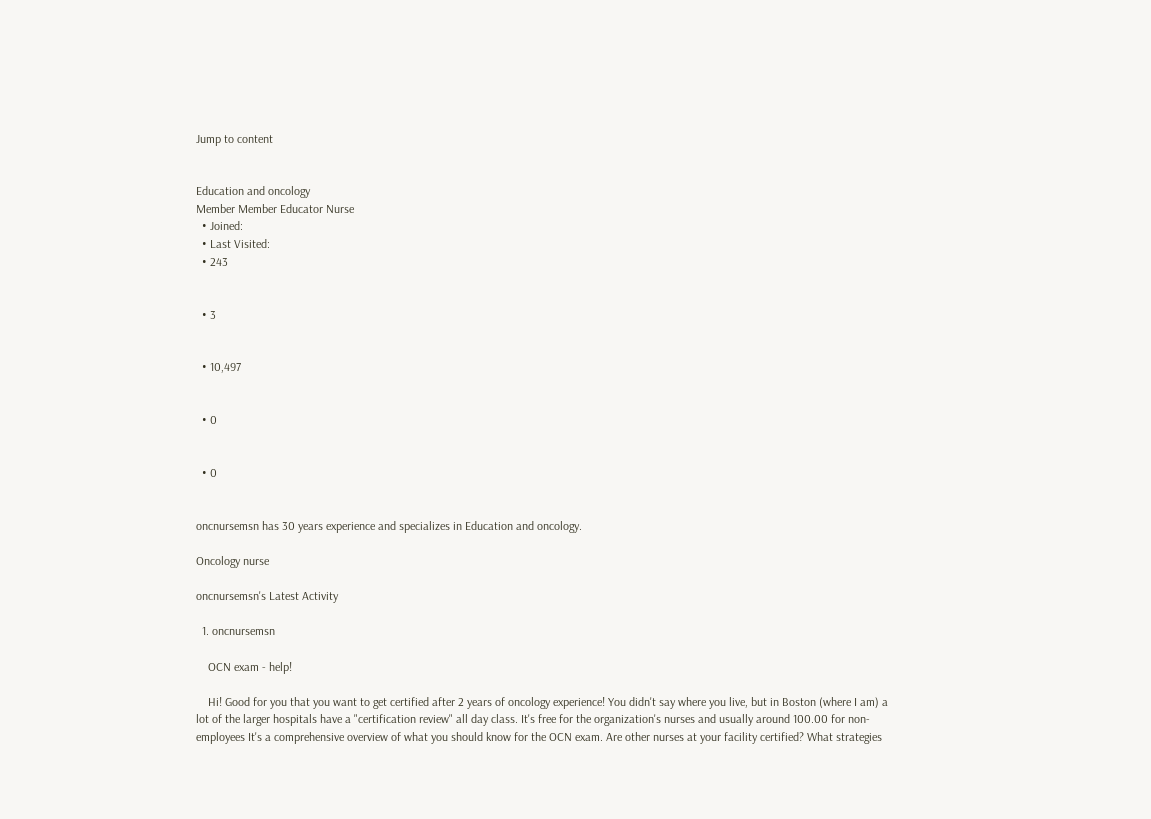Jump to content


Education and oncology
Member Member Educator Nurse
  • Joined:
  • Last Visited:
  • 243


  • 3


  • 10,497


  • 0


  • 0


oncnursemsn has 30 years experience and specializes in Education and oncology.

Oncology nurse

oncnursemsn's Latest Activity

  1. oncnursemsn

    OCN exam - help!

    Hi! Good for you that you want to get certified after 2 years of oncology experience! You didn't say where you live, but in Boston (where I am) a lot of the larger hospitals have a "certification review" all day class. It's free for the organization's nurses and usually around 100.00 for non-employees It's a comprehensive overview of what you should know for the OCN exam. Are other nurses at your facility certified? What strategies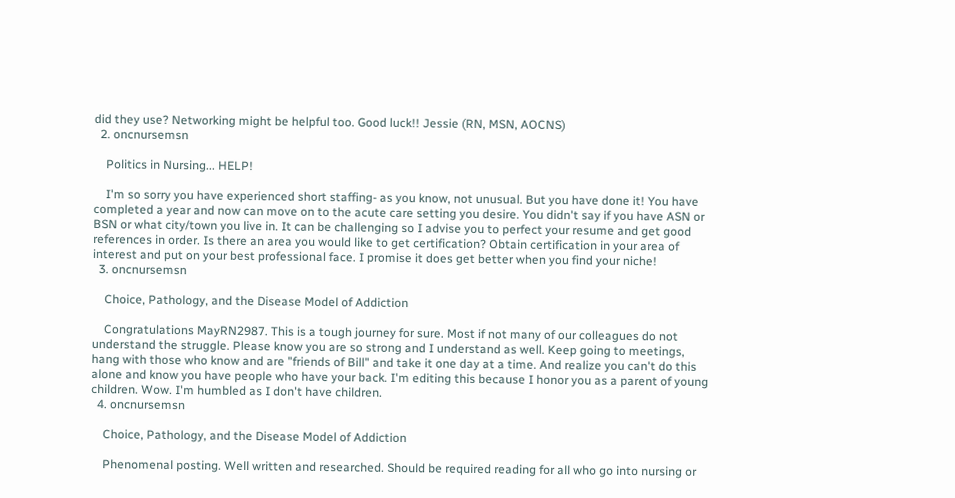did they use? Networking might be helpful too. Good luck!! Jessie (RN, MSN, AOCNS)
  2. oncnursemsn

    Politics in Nursing... HELP!

    I'm so sorry you have experienced short staffing- as you know, not unusual. But you have done it! You have completed a year and now can move on to the acute care setting you desire. You didn't say if you have ASN or BSN or what city/town you live in. It can be challenging so I advise you to perfect your resume and get good references in order. Is there an area you would like to get certification? Obtain certification in your area of interest and put on your best professional face. I promise it does get better when you find your niche!
  3. oncnursemsn

    Choice, Pathology, and the Disease Model of Addiction

    Congratulations MayRN2987. This is a tough journey for sure. Most if not many of our colleagues do not understand the struggle. Please know you are so strong and I understand as well. Keep going to meetings, hang with those who know and are "friends of Bill" and take it one day at a time. And realize you can't do this alone and know you have people who have your back. I'm editing this because I honor you as a parent of young children. Wow. I'm humbled as I don't have children.
  4. oncnursemsn

    Choice, Pathology, and the Disease Model of Addiction

    Phenomenal posting. Well written and researched. Should be required reading for all who go into nursing or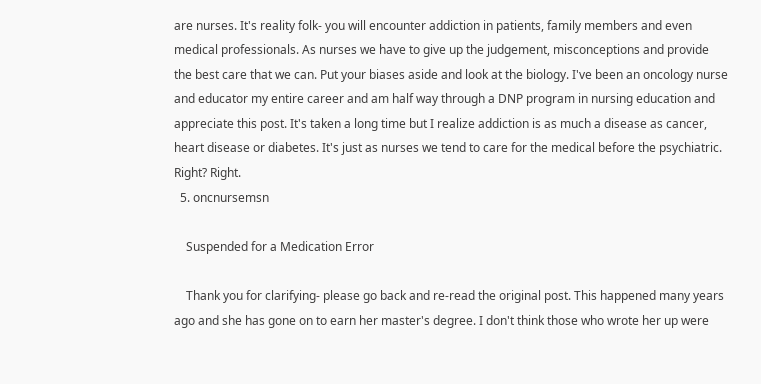are nurses. It's reality folk- you will encounter addiction in patients, family members and even medical professionals. As nurses we have to give up the judgement, misconceptions and provide the best care that we can. Put your biases aside and look at the biology. I've been an oncology nurse and educator my entire career and am half way through a DNP program in nursing education and appreciate this post. It's taken a long time but I realize addiction is as much a disease as cancer, heart disease or diabetes. It's just as nurses we tend to care for the medical before the psychiatric. Right? Right.
  5. oncnursemsn

    Suspended for a Medication Error

    Thank you for clarifying- please go back and re-read the original post. This happened many years ago and she has gone on to earn her master's degree. I don't think those who wrote her up were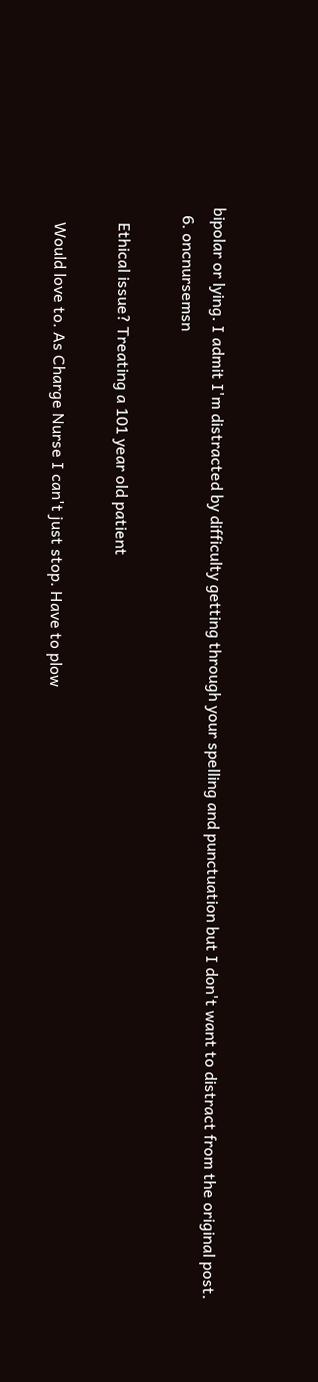bipolar or lying. I admit I'm distracted by difficulty getting through your spelling and punctuation but I don't want to distract from the original post.
  6. oncnursemsn

    Ethical issue? Treating a 101 year old patient

    Would love to. As Charge Nurse I can't just stop. Have to plow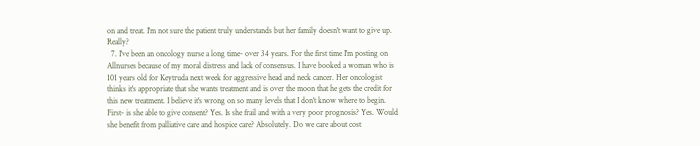on and treat. I'm not sure the patient truly understands but her family doesn't want to give up. Really?
  7. I've been an oncology nurse a long time- over 34 years. For the first time I'm posting on Allnurses because of my moral distress and lack of consensus. I have booked a woman who is 101 years old for Keytruda next week for aggressive head and neck cancer. Her oncologist thinks it's appropriate that she wants treatment and is over the moon that he gets the credit for this new treatment. I believe it's wrong on so many levels that I don't know where to begin. First- is she able to give consent? Yes. Is she frail and with a very poor prognosis? Yes. Would she benefit from palliative care and hospice care? Absolutely. Do we care about cost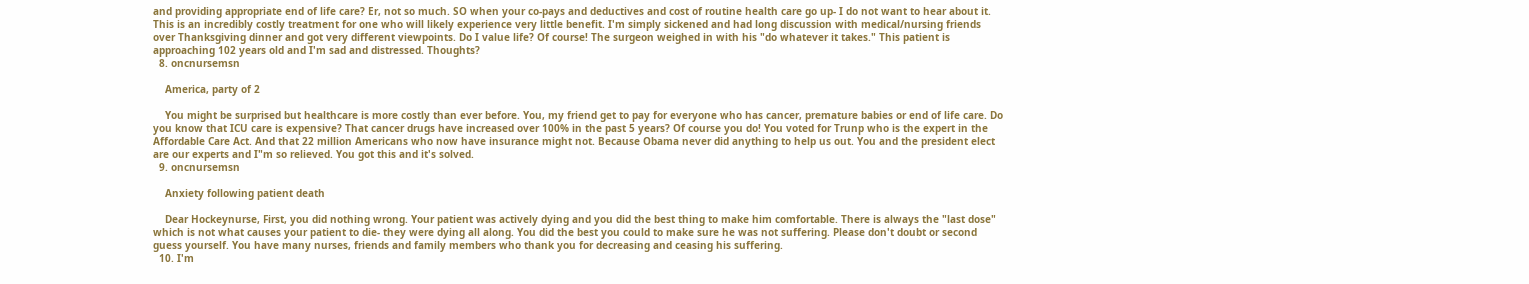and providing appropriate end of life care? Er, not so much. SO when your co-pays and deductives and cost of routine health care go up- I do not want to hear about it. This is an incredibly costly treatment for one who will likely experience very little benefit. I'm simply sickened and had long discussion with medical/nursing friends over Thanksgiving dinner and got very different viewpoints. Do I value life? Of course! The surgeon weighed in with his "do whatever it takes." This patient is approaching 102 years old and I'm sad and distressed. Thoughts?
  8. oncnursemsn

    America, party of 2

    You might be surprised but healthcare is more costly than ever before. You, my friend get to pay for everyone who has cancer, premature babies or end of life care. Do you know that ICU care is expensive? That cancer drugs have increased over 100% in the past 5 years? Of course you do! You voted for Trunp who is the expert in the Affordable Care Act. And that 22 million Americans who now have insurance might not. Because Obama never did anything to help us out. You and the president elect are our experts and I"m so relieved. You got this and it's solved.
  9. oncnursemsn

    Anxiety following patient death

    Dear Hockeynurse, First, you did nothing wrong. Your patient was actively dying and you did the best thing to make him comfortable. There is always the "last dose" which is not what causes your patient to die- they were dying all along. You did the best you could to make sure he was not suffering. Please don't doubt or second guess yourself. You have many nurses, friends and family members who thank you for decreasing and ceasing his suffering.
  10. I'm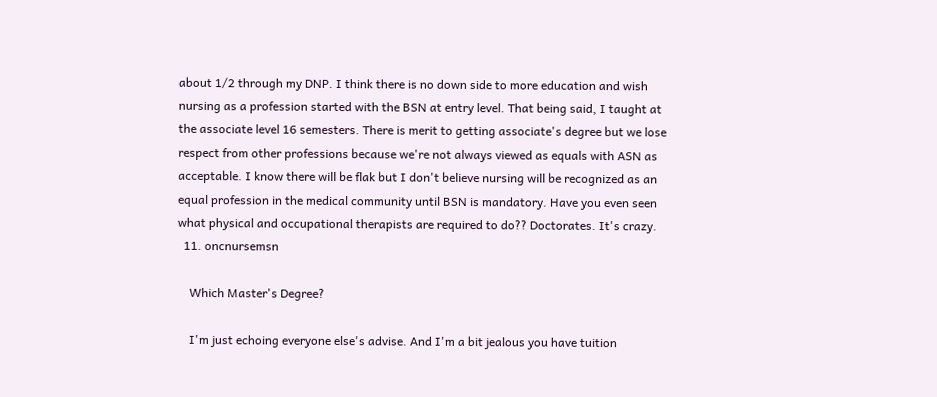about 1/2 through my DNP. I think there is no down side to more education and wish nursing as a profession started with the BSN at entry level. That being said, I taught at the associate level 16 semesters. There is merit to getting associate's degree but we lose respect from other professions because we're not always viewed as equals with ASN as acceptable. I know there will be flak but I don't believe nursing will be recognized as an equal profession in the medical community until BSN is mandatory. Have you even seen what physical and occupational therapists are required to do?? Doctorates. It's crazy.
  11. oncnursemsn

    Which Master's Degree?

    I'm just echoing everyone else's advise. And I'm a bit jealous you have tuition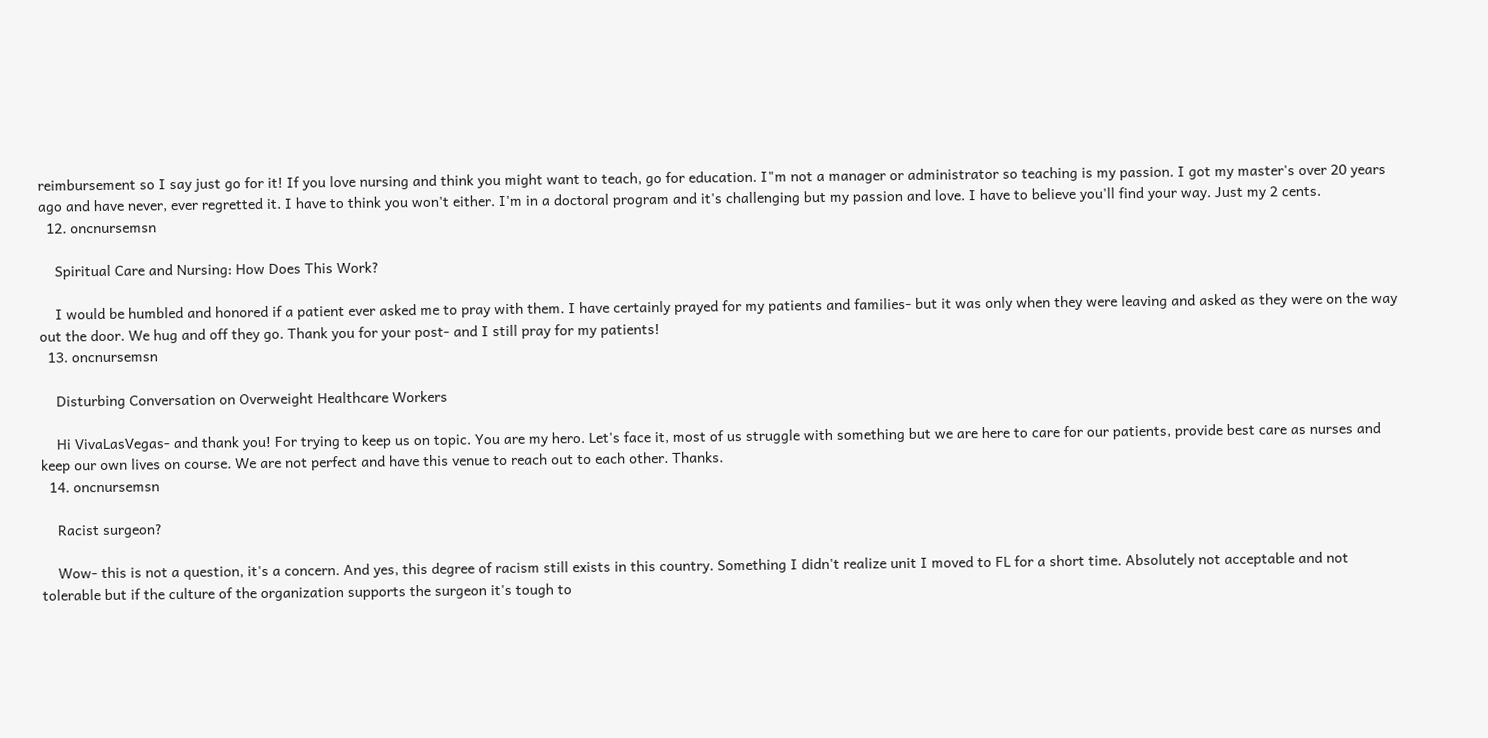reimbursement so I say just go for it! If you love nursing and think you might want to teach, go for education. I"m not a manager or administrator so teaching is my passion. I got my master's over 20 years ago and have never, ever regretted it. I have to think you won't either. I'm in a doctoral program and it's challenging but my passion and love. I have to believe you'll find your way. Just my 2 cents.
  12. oncnursemsn

    Spiritual Care and Nursing: How Does This Work?

    I would be humbled and honored if a patient ever asked me to pray with them. I have certainly prayed for my patients and families- but it was only when they were leaving and asked as they were on the way out the door. We hug and off they go. Thank you for your post- and I still pray for my patients!
  13. oncnursemsn

    Disturbing Conversation on Overweight Healthcare Workers

    Hi VivaLasVegas- and thank you! For trying to keep us on topic. You are my hero. Let's face it, most of us struggle with something but we are here to care for our patients, provide best care as nurses and keep our own lives on course. We are not perfect and have this venue to reach out to each other. Thanks.
  14. oncnursemsn

    Racist surgeon?

    Wow- this is not a question, it's a concern. And yes, this degree of racism still exists in this country. Something I didn't realize unit I moved to FL for a short time. Absolutely not acceptable and not tolerable but if the culture of the organization supports the surgeon it's tough to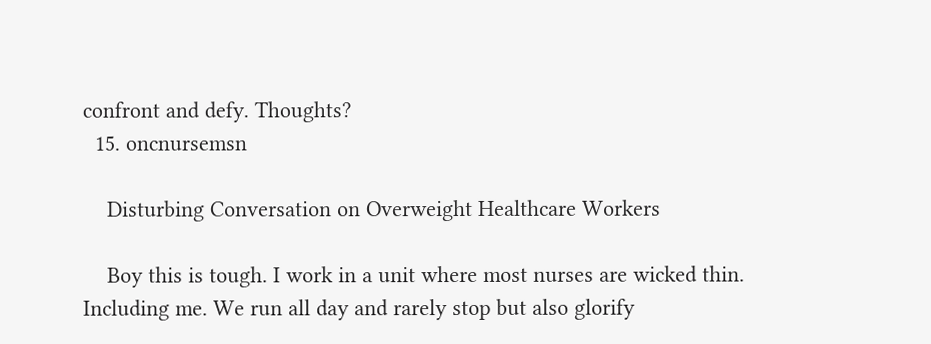confront and defy. Thoughts?
  15. oncnursemsn

    Disturbing Conversation on Overweight Healthcare Workers

    Boy this is tough. I work in a unit where most nurses are wicked thin. Including me. We run all day and rarely stop but also glorify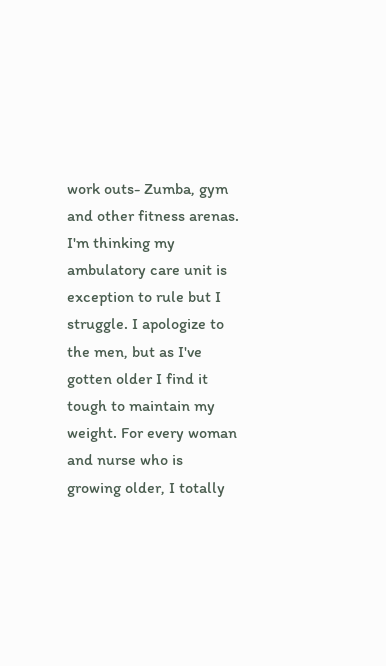work outs- Zumba, gym and other fitness arenas. I'm thinking my ambulatory care unit is exception to rule but I struggle. I apologize to the men, but as I've gotten older I find it tough to maintain my weight. For every woman and nurse who is growing older, I totally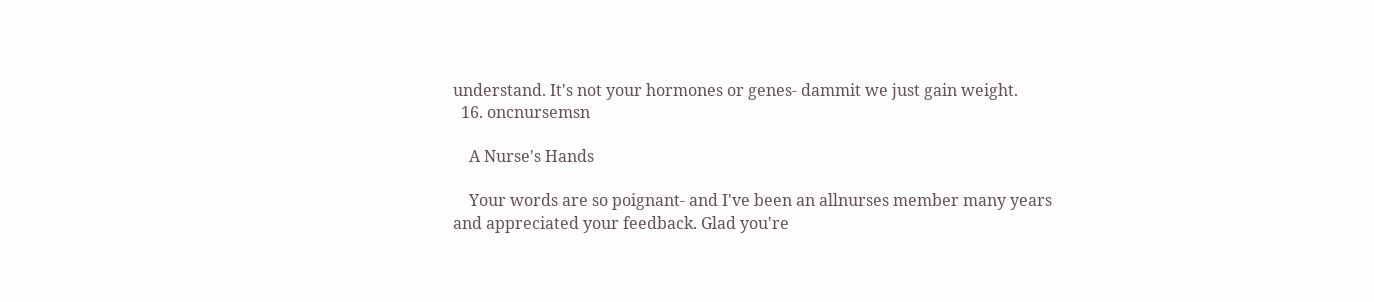understand. It's not your hormones or genes- dammit we just gain weight.
  16. oncnursemsn

    A Nurse's Hands

    Your words are so poignant- and I've been an allnurses member many years and appreciated your feedback. Glad you're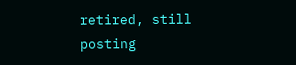retired, still posting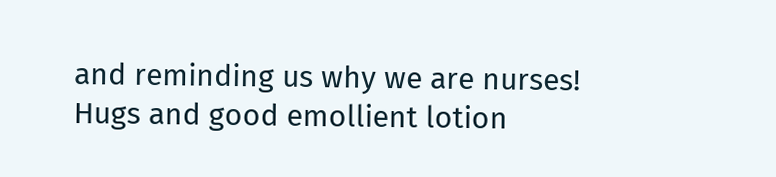and reminding us why we are nurses! Hugs and good emollient lotion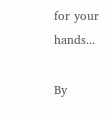for your hands...

By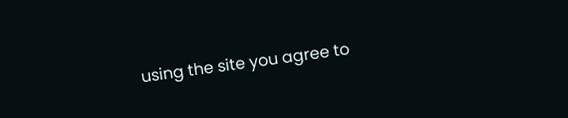using the site you agree to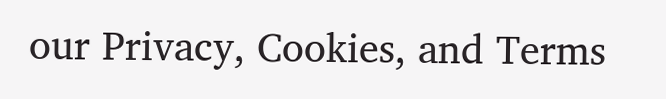our Privacy, Cookies, and Terms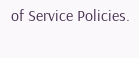of Service Policies.